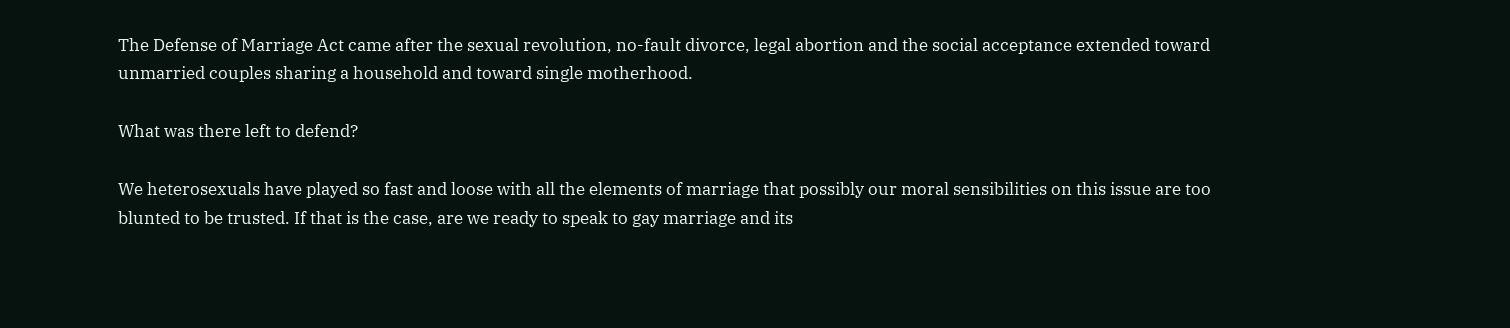The Defense of Marriage Act came after the sexual revolution, no-fault divorce, legal abortion and the social acceptance extended toward unmarried couples sharing a household and toward single motherhood.

What was there left to defend?

We heterosexuals have played so fast and loose with all the elements of marriage that possibly our moral sensibilities on this issue are too blunted to be trusted. If that is the case, are we ready to speak to gay marriage and its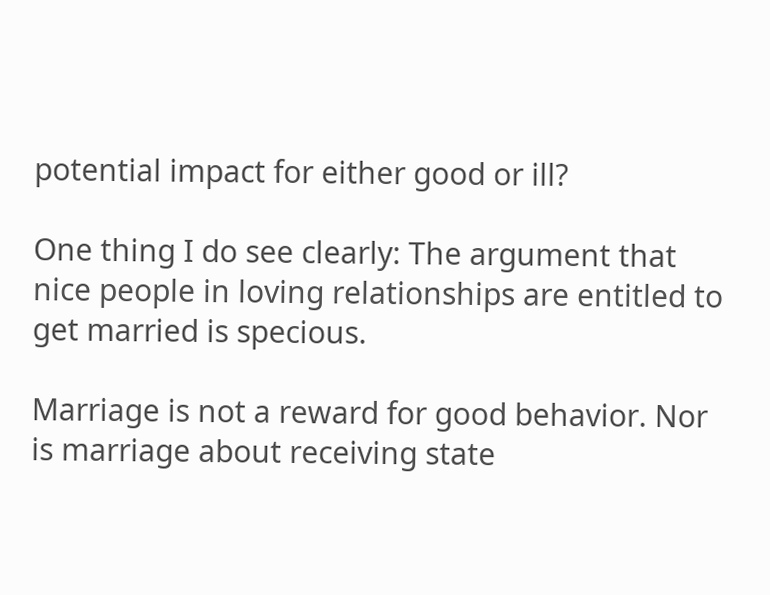potential impact for either good or ill?

One thing I do see clearly: The argument that nice people in loving relationships are entitled to get married is specious.

Marriage is not a reward for good behavior. Nor is marriage about receiving state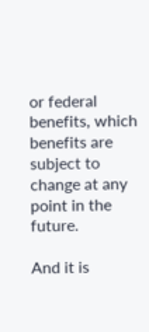or federal benefits, which benefits are subject to change at any point in the future.

And it is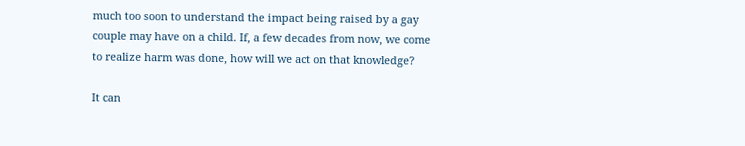much too soon to understand the impact being raised by a gay couple may have on a child. If, a few decades from now, we come to realize harm was done, how will we act on that knowledge?

It can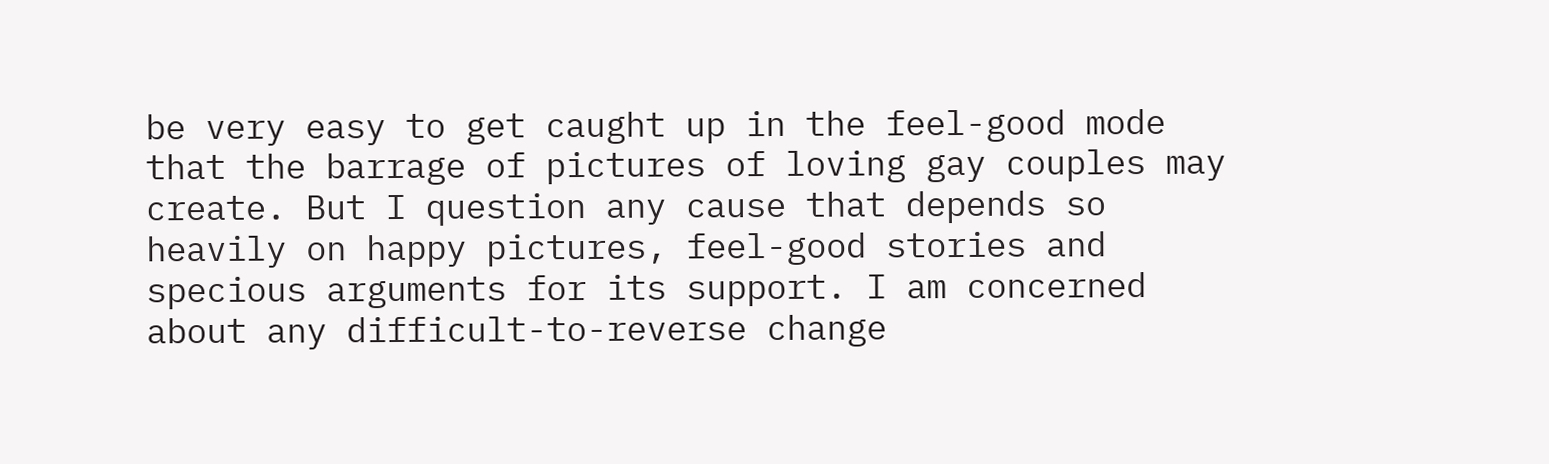be very easy to get caught up in the feel-good mode that the barrage of pictures of loving gay couples may create. But I question any cause that depends so heavily on happy pictures, feel-good stories and specious arguments for its support. I am concerned about any difficult-to-reverse change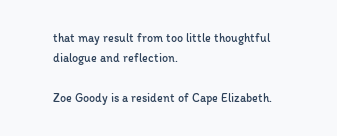that may result from too little thoughtful dialogue and reflection.

Zoe Goody is a resident of Cape Elizabeth.